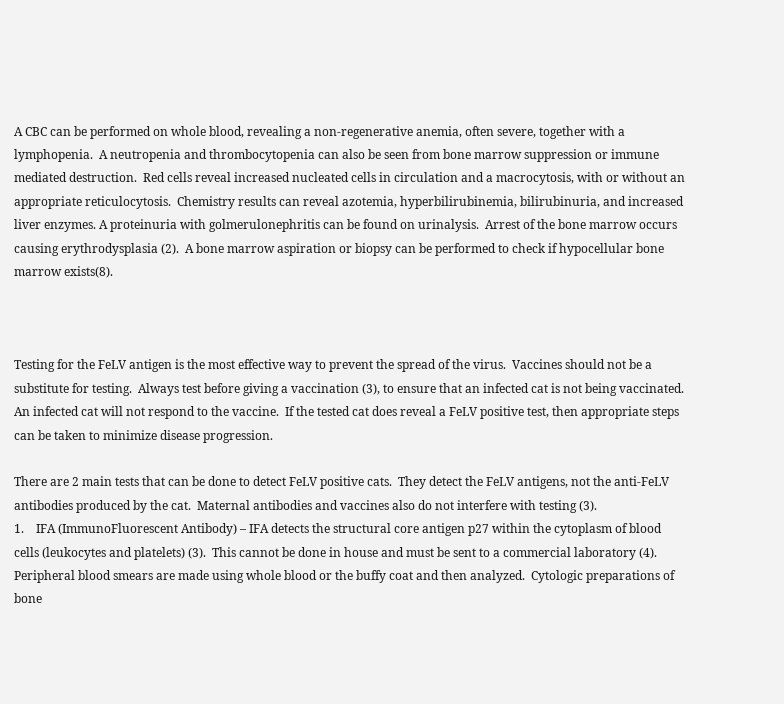A CBC can be performed on whole blood, revealing a non-regenerative anemia, often severe, together with a lymphopenia.  A neutropenia and thrombocytopenia can also be seen from bone marrow suppression or immune mediated destruction.  Red cells reveal increased nucleated cells in circulation and a macrocytosis, with or without an appropriate reticulocytosis.  Chemistry results can reveal azotemia, hyperbilirubinemia, bilirubinuria, and increased liver enzymes. A proteinuria with golmerulonephritis can be found on urinalysis.  Arrest of the bone marrow occurs causing erythrodysplasia (2).  A bone marrow aspiration or biopsy can be performed to check if hypocellular bone marrow exists(8).



Testing for the FeLV antigen is the most effective way to prevent the spread of the virus.  Vaccines should not be a substitute for testing.  Always test before giving a vaccination (3), to ensure that an infected cat is not being vaccinated.  An infected cat will not respond to the vaccine.  If the tested cat does reveal a FeLV positive test, then appropriate steps can be taken to minimize disease progression.

There are 2 main tests that can be done to detect FeLV positive cats.  They detect the FeLV antigens, not the anti-FeLV antibodies produced by the cat.  Maternal antibodies and vaccines also do not interfere with testing (3).
1.    IFA (ImmunoFluorescent Antibody) – IFA detects the structural core antigen p27 within the cytoplasm of blood cells (leukocytes and platelets) (3).  This cannot be done in house and must be sent to a commercial laboratory (4).  Peripheral blood smears are made using whole blood or the buffy coat and then analyzed.  Cytologic preparations of bone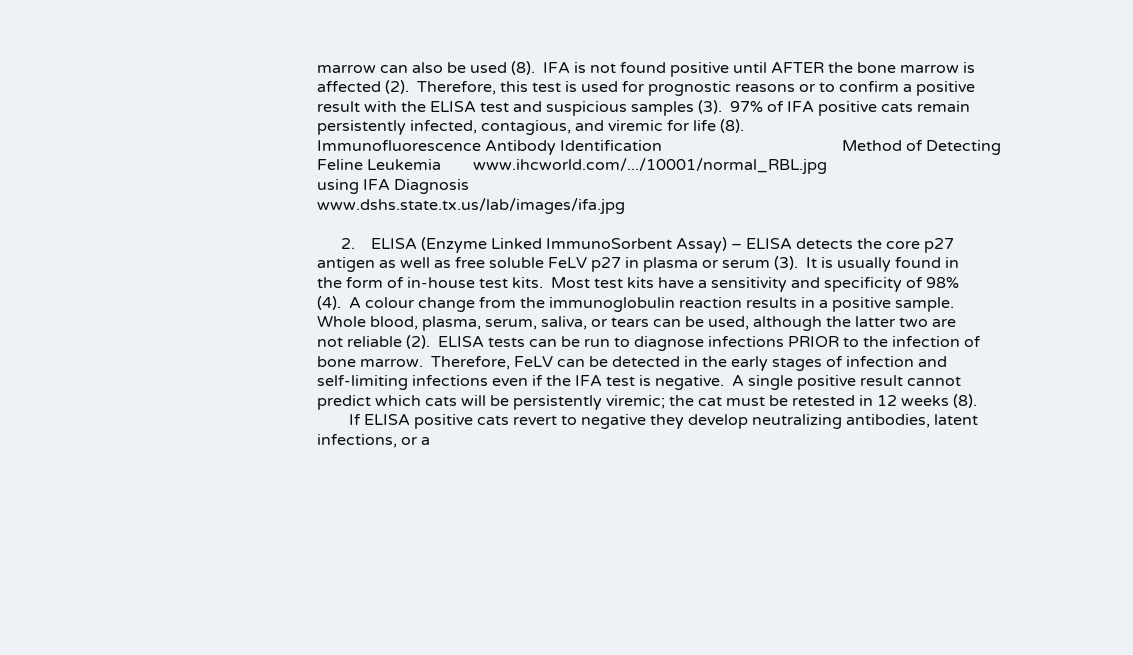marrow can also be used (8).  IFA is not found positive until AFTER the bone marrow is affected (2).  Therefore, this test is used for prognostic reasons or to confirm a positive result with the ELISA test and suspicious samples (3).  97% of IFA positive cats remain persistently infected, contagious, and viremic for life (8).
Immunofluorescence Antibody Identification                                             Method of Detecting Feline Leukemia        www.ihcworld.com/.../10001/normal_RBL.jpg                                                        using IFA Diagnosis                                                                                                                                                            www.dshs.state.tx.us/lab/images/ifa.jpg

      2.    ELISA (Enzyme Linked ImmunoSorbent Assay) – ELISA detects the core p27                     antigen as well as free soluble FeLV p27 in plasma or serum (3).  It is usually found in             the form of in-house test kits.  Most test kits have a sensitivity and specificity of 98%             (4).  A colour change from the immunoglobulin reaction results in a positive sample.              Whole blood, plasma, serum, saliva, or tears can be used, although the latter two are             not reliable (2).  ELISA tests can be run to diagnose infections PRIOR to the infection of         bone marrow.  Therefore, FeLV can be detected in the early stages of infection and                 self-limiting infections even if the IFA test is negative.  A single positive result cannot             predict which cats will be persistently viremic; the cat must be retested in 12 weeks (8).
        If ELISA positive cats revert to negative they develop neutralizing antibodies, latent                 infections, or a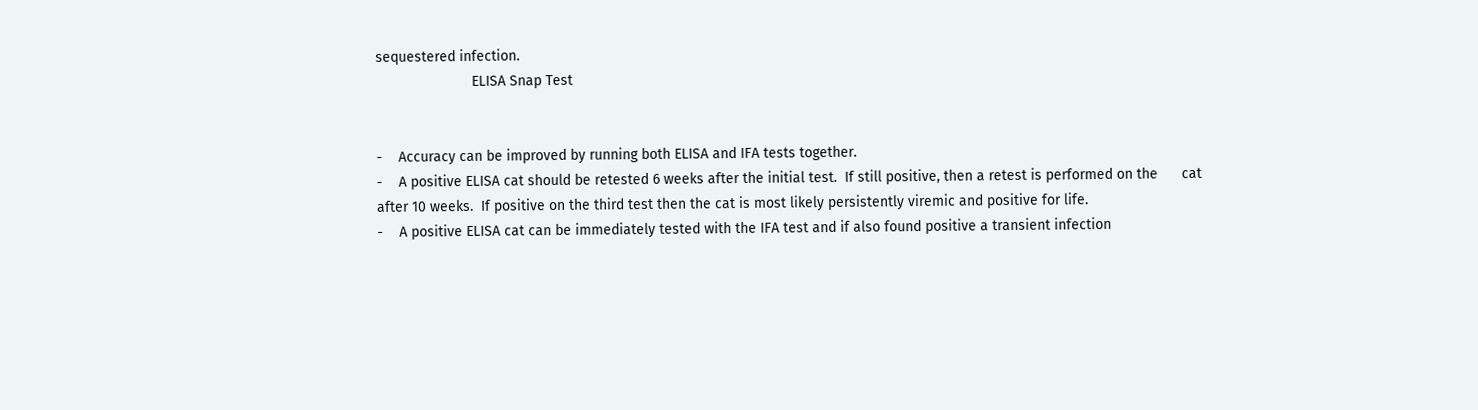sequestered infection.
                        ELISA Snap Test


-    Accuracy can be improved by running both ELISA and IFA tests together.
-    A positive ELISA cat should be retested 6 weeks after the initial test.  If still positive, then a retest is performed on the      cat after 10 weeks.  If positive on the third test then the cat is most likely persistently viremic and positive for life.
-    A positive ELISA cat can be immediately tested with the IFA test and if also found positive a transient infection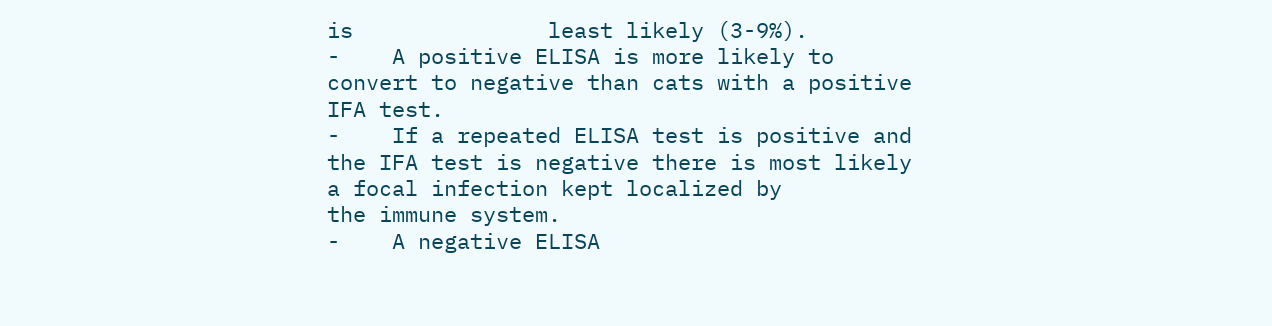is               least likely (3-9%).
-    A positive ELISA is more likely to convert to negative than cats with a positive IFA test.
-    If a repeated ELISA test is positive and the IFA test is negative there is most likely a focal infection kept localized by          the immune system.
-    A negative ELISA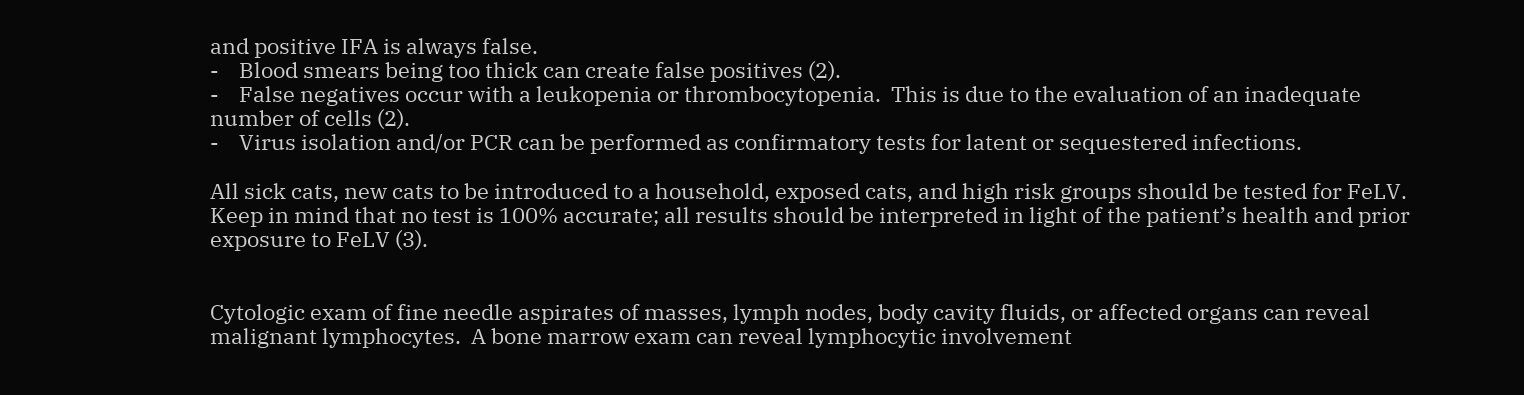and positive IFA is always false.
-    Blood smears being too thick can create false positives (2).
-    False negatives occur with a leukopenia or thrombocytopenia.  This is due to the evaluation of an inadequate                  number of cells (2).
-    Virus isolation and/or PCR can be performed as confirmatory tests for latent or sequestered infections.

All sick cats, new cats to be introduced to a household, exposed cats, and high risk groups should be tested for FeLV.  Keep in mind that no test is 100% accurate; all results should be interpreted in light of the patient’s health and prior exposure to FeLV (3).


Cytologic exam of fine needle aspirates of masses, lymph nodes, body cavity fluids, or affected organs can reveal malignant lymphocytes.  A bone marrow exam can reveal lymphocytic involvement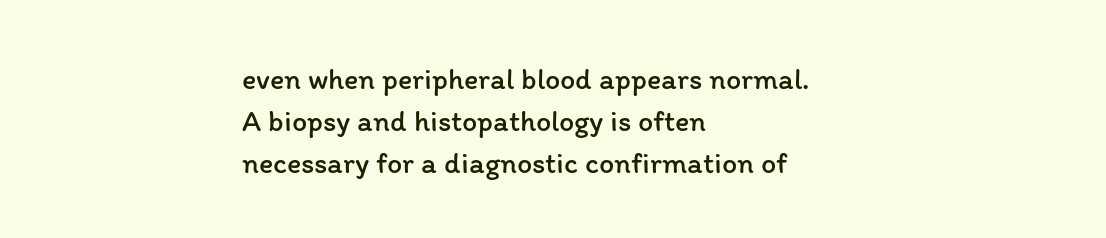even when peripheral blood appears normal.  A biopsy and histopathology is often necessary for a diagnostic confirmation of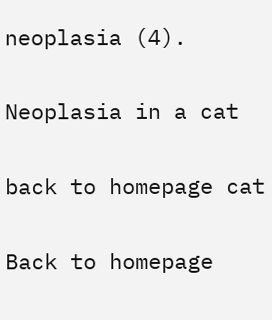neoplasia (4).

Neoplasia in a cat

back to homepage cat

Back to homepage